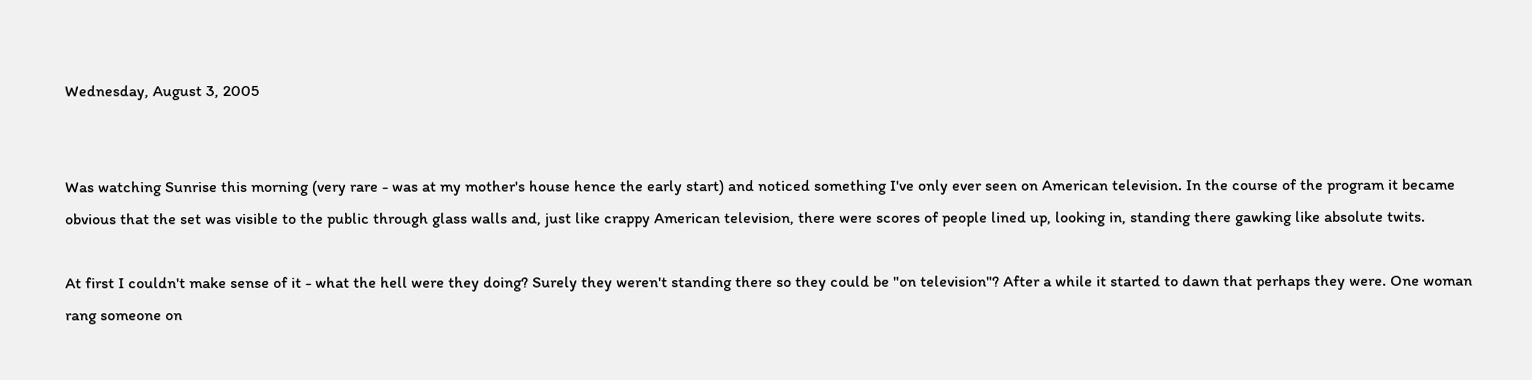Wednesday, August 3, 2005


Was watching Sunrise this morning (very rare - was at my mother's house hence the early start) and noticed something I've only ever seen on American television. In the course of the program it became obvious that the set was visible to the public through glass walls and, just like crappy American television, there were scores of people lined up, looking in, standing there gawking like absolute twits.

At first I couldn't make sense of it - what the hell were they doing? Surely they weren't standing there so they could be "on television"? After a while it started to dawn that perhaps they were. One woman rang someone on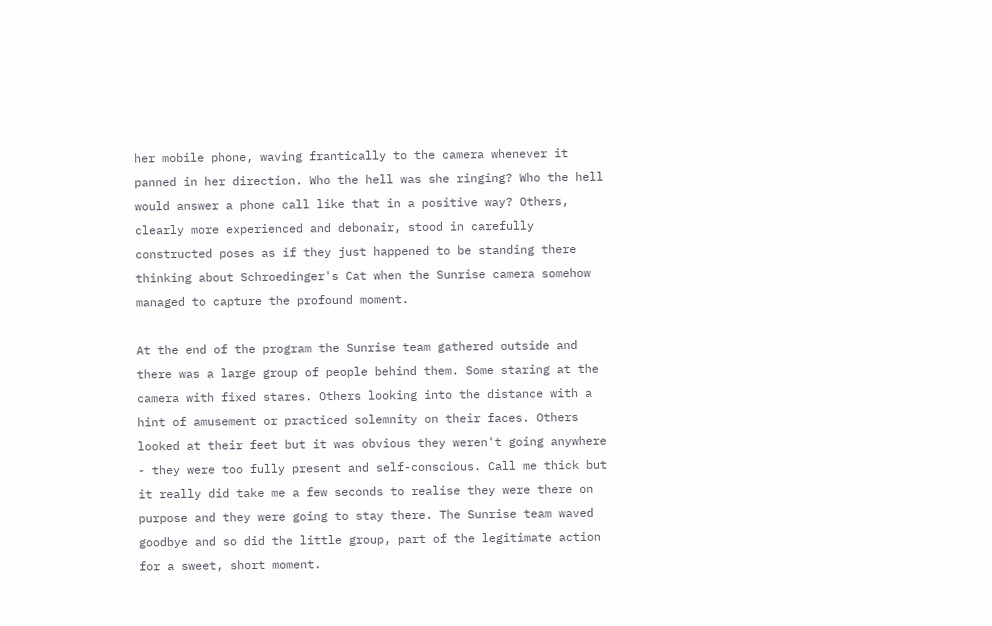her mobile phone, waving frantically to the camera whenever it panned in her direction. Who the hell was she ringing? Who the hell would answer a phone call like that in a positive way? Others, clearly more experienced and debonair, stood in carefully constructed poses as if they just happened to be standing there thinking about Schroedinger's Cat when the Sunrise camera somehow managed to capture the profound moment.

At the end of the program the Sunrise team gathered outside and there was a large group of people behind them. Some staring at the camera with fixed stares. Others looking into the distance with a hint of amusement or practiced solemnity on their faces. Others looked at their feet but it was obvious they weren't going anywhere - they were too fully present and self-conscious. Call me thick but it really did take me a few seconds to realise they were there on purpose and they were going to stay there. The Sunrise team waved goodbye and so did the little group, part of the legitimate action for a sweet, short moment.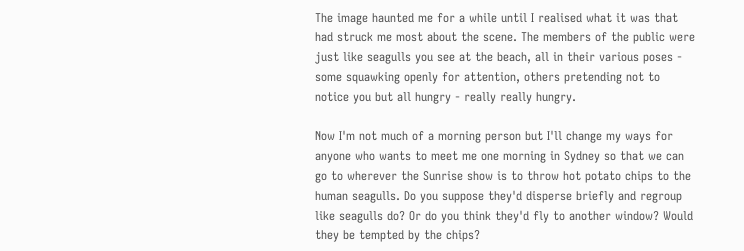The image haunted me for a while until I realised what it was that had struck me most about the scene. The members of the public were just like seagulls you see at the beach, all in their various poses - some squawking openly for attention, others pretending not to notice you but all hungry - really really hungry.

Now I'm not much of a morning person but I'll change my ways for anyone who wants to meet me one morning in Sydney so that we can go to wherever the Sunrise show is to throw hot potato chips to the human seagulls. Do you suppose they'd disperse briefly and regroup like seagulls do? Or do you think they'd fly to another window? Would they be tempted by the chips?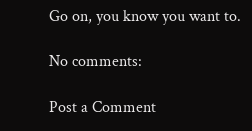Go on, you know you want to.

No comments:

Post a Comment